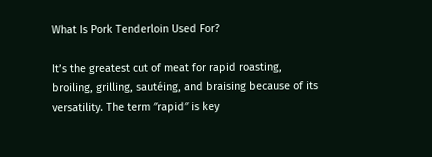What Is Pork Tenderloin Used For?

It’s the greatest cut of meat for rapid roasting, broiling, grilling, sautéing, and braising because of its versatility. The term ″rapid″ is key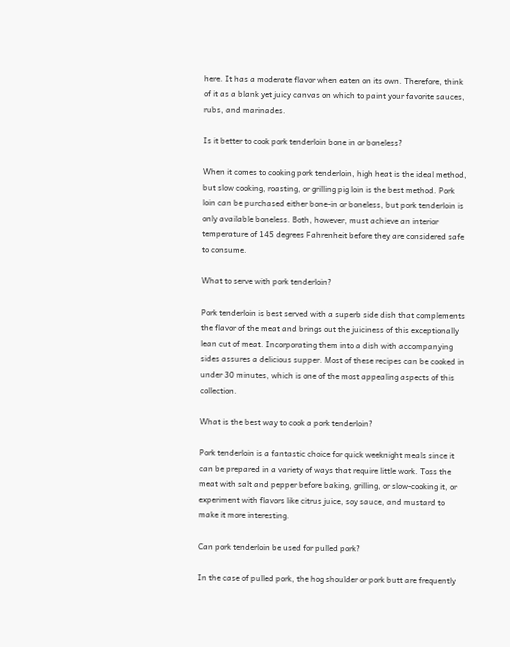here. It has a moderate flavor when eaten on its own. Therefore, think of it as a blank yet juicy canvas on which to paint your favorite sauces, rubs, and marinades.

Is it better to cook pork tenderloin bone in or boneless?

When it comes to cooking pork tenderloin, high heat is the ideal method, but slow cooking, roasting, or grilling pig loin is the best method. Pork loin can be purchased either bone-in or boneless, but pork tenderloin is only available boneless. Both, however, must achieve an interior temperature of 145 degrees Fahrenheit before they are considered safe to consume.

What to serve with pork tenderloin?

Pork tenderloin is best served with a superb side dish that complements the flavor of the meat and brings out the juiciness of this exceptionally lean cut of meat. Incorporating them into a dish with accompanying sides assures a delicious supper. Most of these recipes can be cooked in under 30 minutes, which is one of the most appealing aspects of this collection.

What is the best way to cook a pork tenderloin?

Pork tenderloin is a fantastic choice for quick weeknight meals since it can be prepared in a variety of ways that require little work. Toss the meat with salt and pepper before baking, grilling, or slow-cooking it, or experiment with flavors like citrus juice, soy sauce, and mustard to make it more interesting.

Can pork tenderloin be used for pulled pork?

In the case of pulled pork, the hog shoulder or pork butt are frequently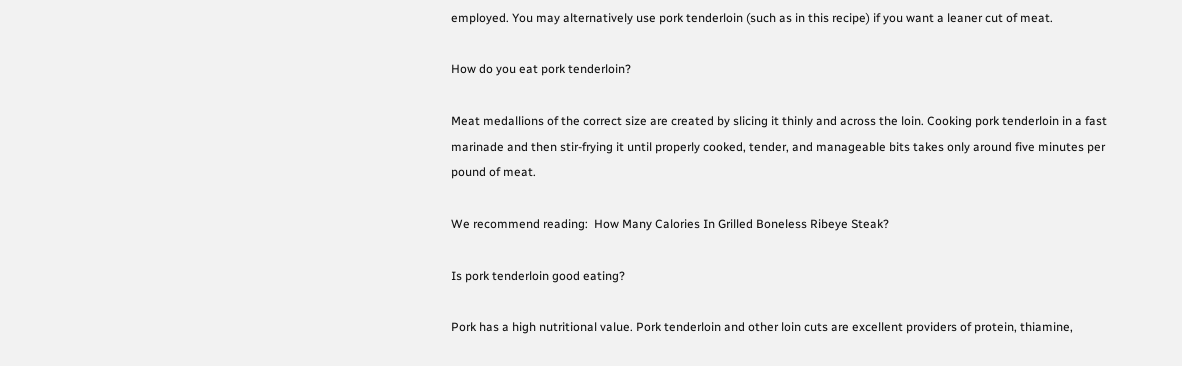employed. You may alternatively use pork tenderloin (such as in this recipe) if you want a leaner cut of meat.

How do you eat pork tenderloin?

Meat medallions of the correct size are created by slicing it thinly and across the loin. Cooking pork tenderloin in a fast marinade and then stir-frying it until properly cooked, tender, and manageable bits takes only around five minutes per pound of meat.

We recommend reading:  How Many Calories In Grilled Boneless Ribeye Steak?

Is pork tenderloin good eating?

Pork has a high nutritional value. Pork tenderloin and other loin cuts are excellent providers of protein, thiamine,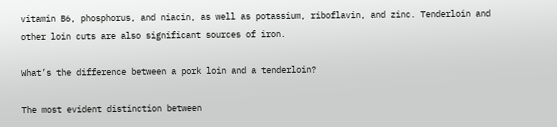vitamin B6, phosphorus, and niacin, as well as potassium, riboflavin, and zinc. Tenderloin and other loin cuts are also significant sources of iron.

What’s the difference between a pork loin and a tenderloin?

The most evident distinction between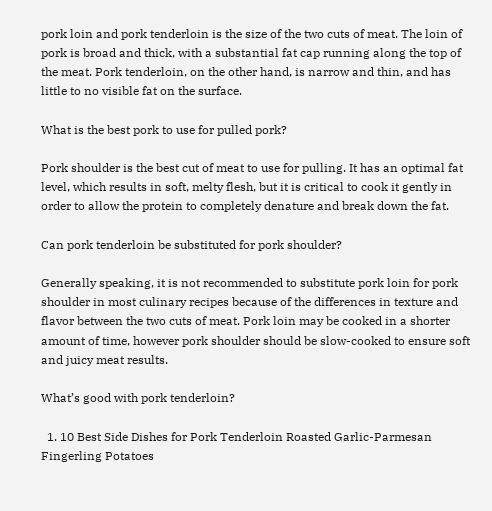pork loin and pork tenderloin is the size of the two cuts of meat. The loin of pork is broad and thick, with a substantial fat cap running along the top of the meat. Pork tenderloin, on the other hand, is narrow and thin, and has little to no visible fat on the surface.

What is the best pork to use for pulled pork?

Pork shoulder is the best cut of meat to use for pulling. It has an optimal fat level, which results in soft, melty flesh, but it is critical to cook it gently in order to allow the protein to completely denature and break down the fat.

Can pork tenderloin be substituted for pork shoulder?

Generally speaking, it is not recommended to substitute pork loin for pork shoulder in most culinary recipes because of the differences in texture and flavor between the two cuts of meat. Pork loin may be cooked in a shorter amount of time, however pork shoulder should be slow-cooked to ensure soft and juicy meat results.

What’s good with pork tenderloin?

  1. 10 Best Side Dishes for Pork Tenderloin Roasted Garlic-Parmesan Fingerling Potatoes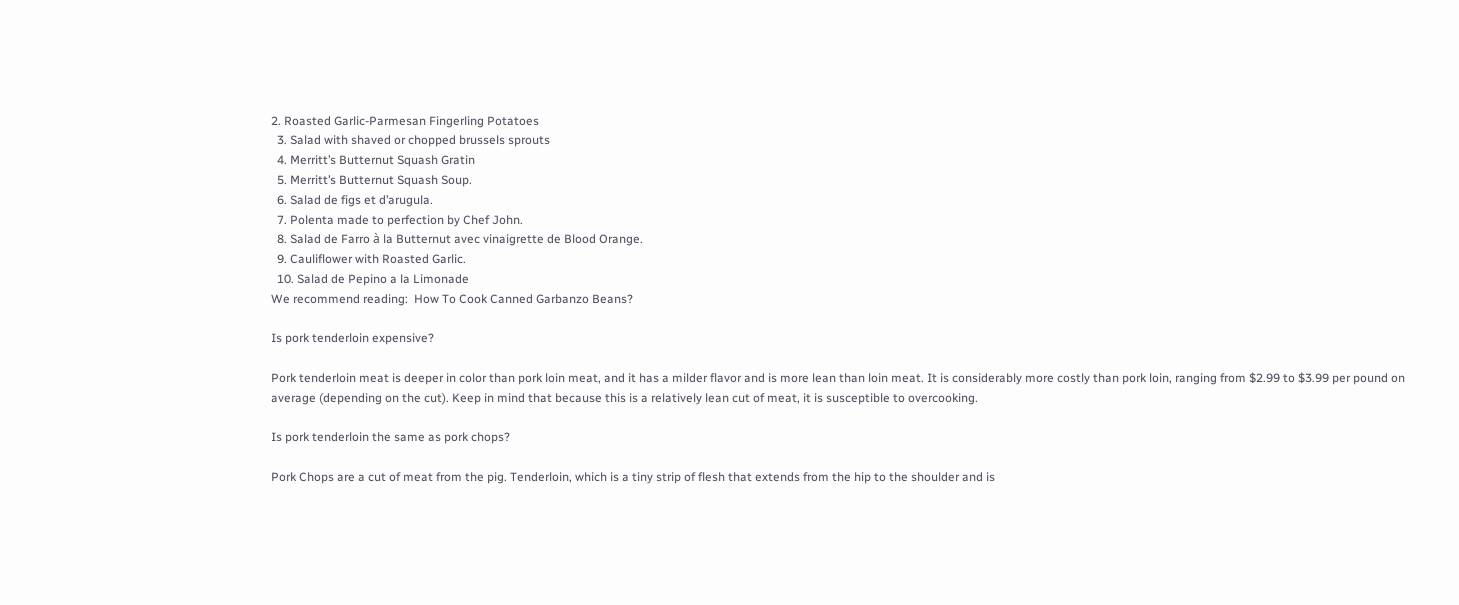2. Roasted Garlic-Parmesan Fingerling Potatoes
  3. Salad with shaved or chopped brussels sprouts
  4. Merritt’s Butternut Squash Gratin
  5. Merritt’s Butternut Squash Soup.
  6. Salad de figs et d’arugula.
  7. Polenta made to perfection by Chef John.
  8. Salad de Farro à la Butternut avec vinaigrette de Blood Orange.
  9. Cauliflower with Roasted Garlic.
  10. Salad de Pepino a la Limonade
We recommend reading:  How To Cook Canned Garbanzo Beans?

Is pork tenderloin expensive?

Pork tenderloin meat is deeper in color than pork loin meat, and it has a milder flavor and is more lean than loin meat. It is considerably more costly than pork loin, ranging from $2.99 to $3.99 per pound on average (depending on the cut). Keep in mind that because this is a relatively lean cut of meat, it is susceptible to overcooking.

Is pork tenderloin the same as pork chops?

Pork Chops are a cut of meat from the pig. Tenderloin, which is a tiny strip of flesh that extends from the hip to the shoulder and is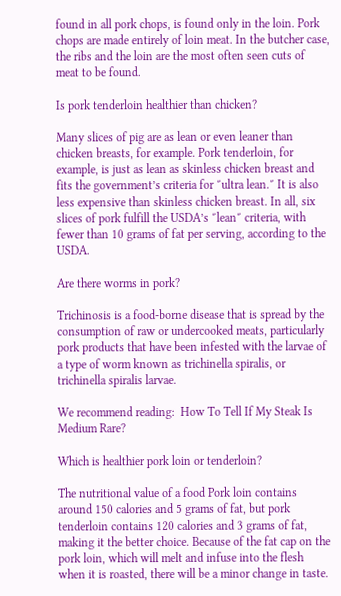found in all pork chops, is found only in the loin. Pork chops are made entirely of loin meat. In the butcher case, the ribs and the loin are the most often seen cuts of meat to be found.

Is pork tenderloin healthier than chicken?

Many slices of pig are as lean or even leaner than chicken breasts, for example. Pork tenderloin, for example, is just as lean as skinless chicken breast and fits the government’s criteria for ″ultra lean.″ It is also less expensive than skinless chicken breast. In all, six slices of pork fulfill the USDA’s ″lean″ criteria, with fewer than 10 grams of fat per serving, according to the USDA.

Are there worms in pork?

Trichinosis is a food-borne disease that is spread by the consumption of raw or undercooked meats, particularly pork products that have been infested with the larvae of a type of worm known as trichinella spiralis, or trichinella spiralis larvae.

We recommend reading:  How To Tell If My Steak Is Medium Rare?

Which is healthier pork loin or tenderloin?

The nutritional value of a food Pork loin contains around 150 calories and 5 grams of fat, but pork tenderloin contains 120 calories and 3 grams of fat, making it the better choice. Because of the fat cap on the pork loin, which will melt and infuse into the flesh when it is roasted, there will be a minor change in taste.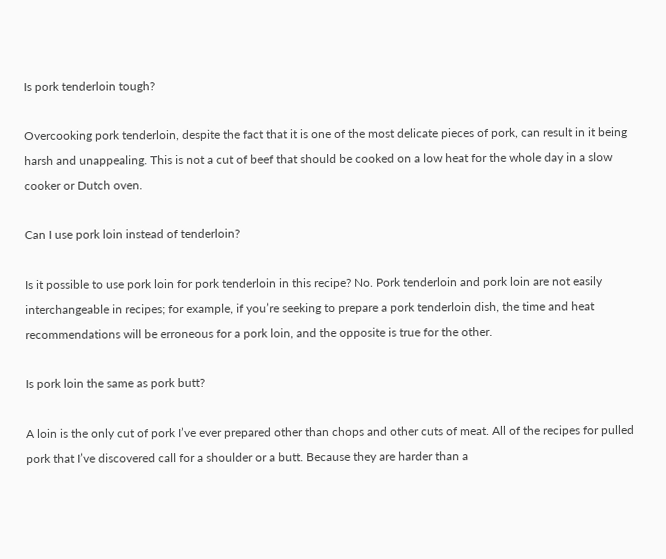Is pork tenderloin tough?

Overcooking pork tenderloin, despite the fact that it is one of the most delicate pieces of pork, can result in it being harsh and unappealing. This is not a cut of beef that should be cooked on a low heat for the whole day in a slow cooker or Dutch oven.

Can I use pork loin instead of tenderloin?

Is it possible to use pork loin for pork tenderloin in this recipe? No. Pork tenderloin and pork loin are not easily interchangeable in recipes; for example, if you’re seeking to prepare a pork tenderloin dish, the time and heat recommendations will be erroneous for a pork loin, and the opposite is true for the other.

Is pork loin the same as pork butt?

A loin is the only cut of pork I’ve ever prepared other than chops and other cuts of meat. All of the recipes for pulled pork that I’ve discovered call for a shoulder or a butt. Because they are harder than a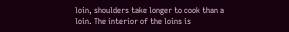loin, shoulders take longer to cook than a loin. The interior of the loins is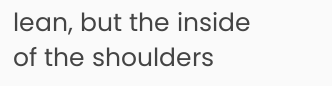lean, but the inside of the shoulders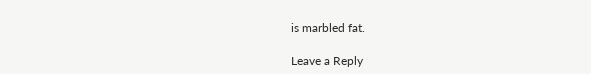is marbled fat.

Leave a Reply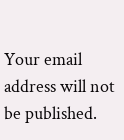Your email address will not be published.